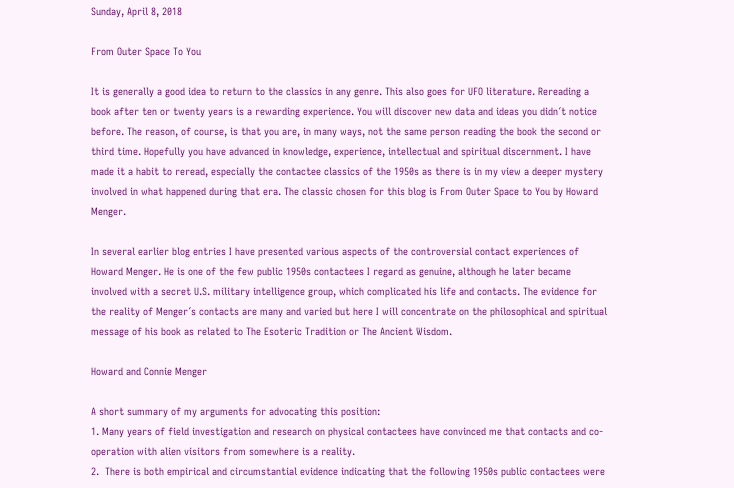Sunday, April 8, 2018

From Outer Space To You

It is generally a good idea to return to the classics in any genre. This also goes for UFO literature. Rereading a book after ten or twenty years is a rewarding experience. You will discover new data and ideas you didn´t notice before. The reason, of course, is that you are, in many ways, not the same person reading the book the second or third time. Hopefully you have advanced in knowledge, experience, intellectual and spiritual discernment. I have made it a habit to reread, especially the contactee classics of the 1950s as there is in my view a deeper mystery involved in what happened during that era. The classic chosen for this blog is From Outer Space to You by Howard Menger.

In several earlier blog entries I have presented various aspects of the controversial contact experiences of Howard Menger. He is one of the few public 1950s contactees I regard as genuine, although he later became involved with a secret U.S. military intelligence group, which complicated his life and contacts. The evidence for the reality of Menger´s contacts are many and varied but here I will concentrate on the philosophical and spiritual message of his book as related to The Esoteric Tradition or The Ancient Wisdom.

Howard and Connie Menger

A short summary of my arguments for advocating this position:
1. Many years of field investigation and research on physical contactees have convinced me that contacts and co-operation with alien visitors from somewhere is a reality.
2.  There is both empirical and circumstantial evidence indicating that the following 1950s public contactees were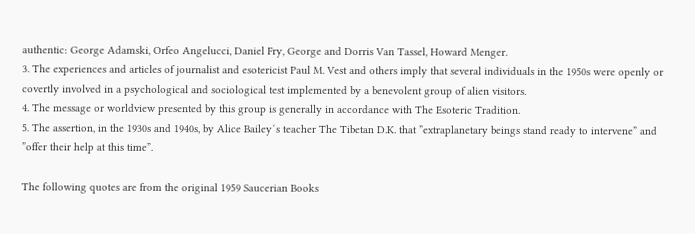authentic: George Adamski, Orfeo Angelucci, Daniel Fry, George and Dorris Van Tassel, Howard Menger.
3. The experiences and articles of journalist and esotericist Paul M. Vest and others imply that several individuals in the 1950s were openly or covertly involved in a psychological and sociological test implemented by a benevolent group of alien visitors.
4. The message or worldview presented by this group is generally in accordance with The Esoteric Tradition.
5. The assertion, in the 1930s and 1940s, by Alice Bailey´s teacher The Tibetan D.K. that ”extraplanetary beings stand ready to intervene” and ”offer their help at this time”.

The following quotes are from the original 1959 Saucerian Books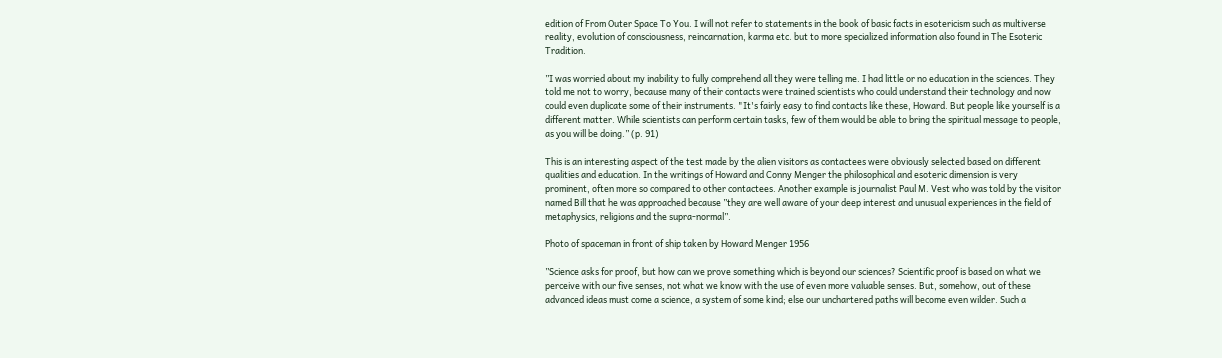edition of From Outer Space To You. I will not refer to statements in the book of basic facts in esotericism such as multiverse reality, evolution of consciousness, reincarnation, karma etc. but to more specialized information also found in The Esoteric Tradition.

”I was worried about my inability to fully comprehend all they were telling me. I had little or no education in the sciences. They told me not to worry, because many of their contacts were trained scientists who could understand their technology and now could even duplicate some of their instruments. "It's fairly easy to find contacts like these, Howard. But people like yourself is a different matter. While scientists can perform certain tasks, few of them would be able to bring the spiritual message to people, as you will be doing.” (p. 91)

This is an interesting aspect of the test made by the alien visitors as contactees were obviously selected based on different qualities and education. In the writings of Howard and Conny Menger the philosophical and esoteric dimension is very prominent, often more so compared to other contactees. Another example is journalist Paul M. Vest who was told by the visitor named Bill that he was approached because ”they are well aware of your deep interest and unusual experiences in the field of metaphysics, religions and the supra-normal”.

Photo of spaceman in front of ship taken by Howard Menger 1956

”Science asks for proof, but how can we prove something which is beyond our sciences? Scientific proof is based on what we perceive with our five senses, not what we know with the use of even more valuable senses. But, somehow, out of these advanced ideas must come a science, a system of some kind; else our unchartered paths will become even wilder. Such a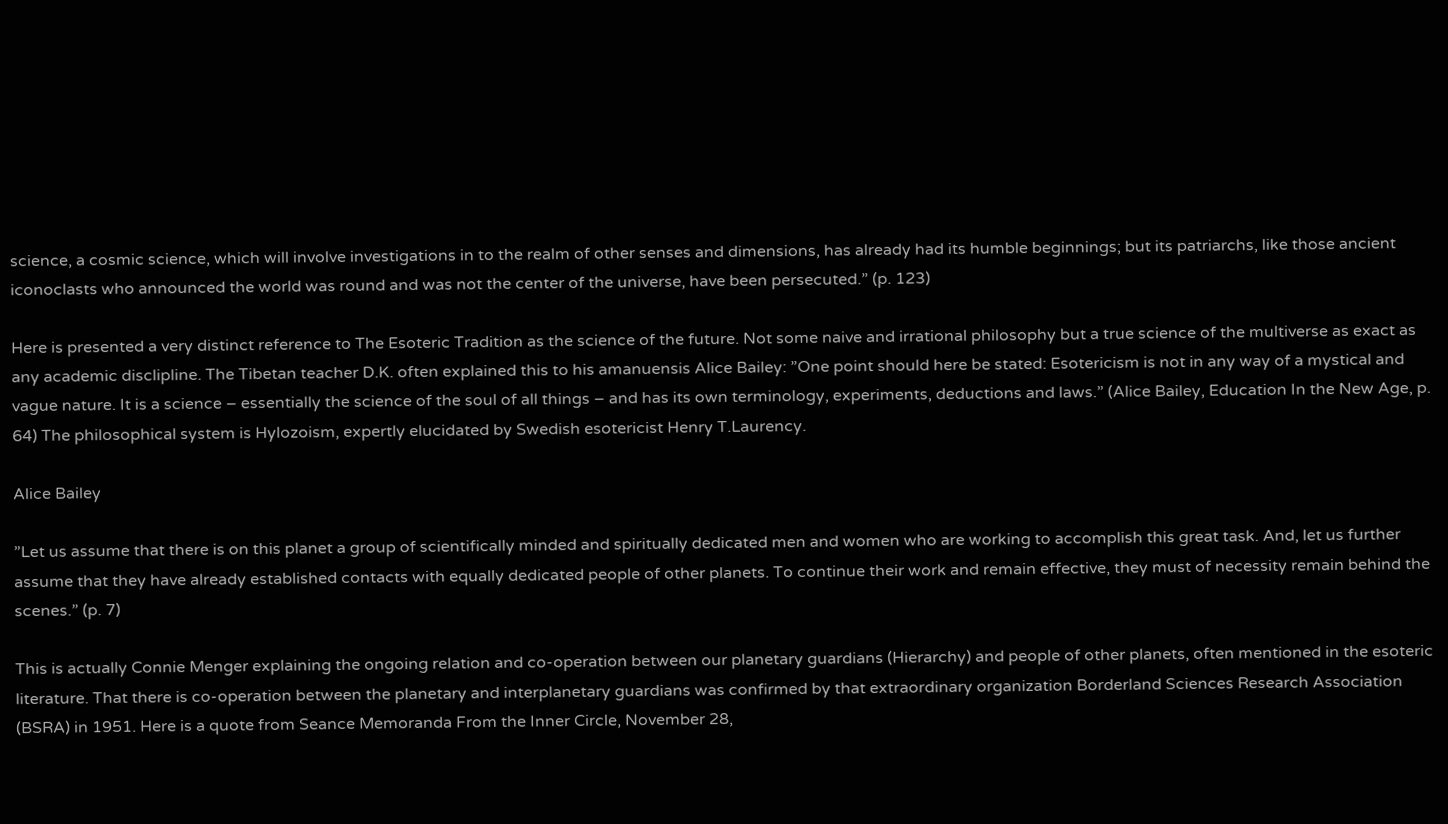science, a cosmic science, which will involve investigations in to the realm of other senses and dimensions, has already had its humble beginnings; but its patriarchs, like those ancient iconoclasts who announced the world was round and was not the center of the universe, have been persecuted.” (p. 123)

Here is presented a very distinct reference to The Esoteric Tradition as the science of the future. Not some naive and irrational philosophy but a true science of the multiverse as exact as any academic disclipline. The Tibetan teacher D.K. often explained this to his amanuensis Alice Bailey: ”One point should here be stated: Esotericism is not in any way of a mystical and vague nature. It is a science – essentially the science of the soul of all things – and has its own terminology, experiments, deductions and laws.” (Alice Bailey, Education In the New Age, p. 64) The philosophical system is Hylozoism, expertly elucidated by Swedish esotericist Henry T.Laurency.

Alice Bailey

”Let us assume that there is on this planet a group of scientifically minded and spiritually dedicated men and women who are working to accomplish this great task. And, let us further assume that they have already established contacts with equally dedicated people of other planets. To continue their work and remain effective, they must of necessity remain behind the scenes.” (p. 7)

This is actually Connie Menger explaining the ongoing relation and co-operation between our planetary guardians (Hierarchy) and people of other planets, often mentioned in the esoteric literature. That there is co-operation between the planetary and interplanetary guardians was confirmed by that extraordinary organization Borderland Sciences Research Association (BSRA) in 1951. Here is a quote from Seance Memoranda From the Inner Circle, November 28,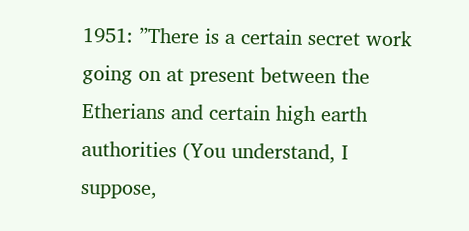1951: ”There is a certain secret work going on at present between the Etherians and certain high earth authorities (You understand, I suppose,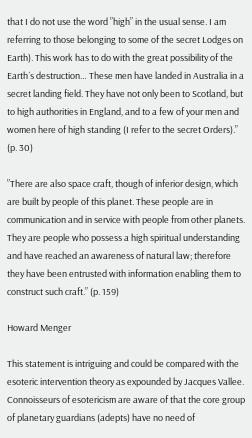that I do not use the word ”high” in the usual sense. I am referring to those belonging to some of the secret Lodges on Earth). This work has to do with the great possibility of the Earth´s destruction… These men have landed in Australia in a secret landing field. They have not only been to Scotland, but to high authorities in England, and to a few of your men and women here of high standing (I refer to the secret Orders).” (p. 30)

”There are also space craft, though of inferior design, which are built by people of this planet. These people are in communication and in service with people from other planets. They are people who possess a high spiritual understanding and have reached an awareness of natural law; therefore they have been entrusted with information enabling them to construct such craft.” (p. 159)

Howard Menger

This statement is intriguing and could be compared with the esoteric intervention theory as expounded by Jacques Vallee. Connoisseurs of esotericism are aware of that the core group of planetary guardians (adepts) have no need of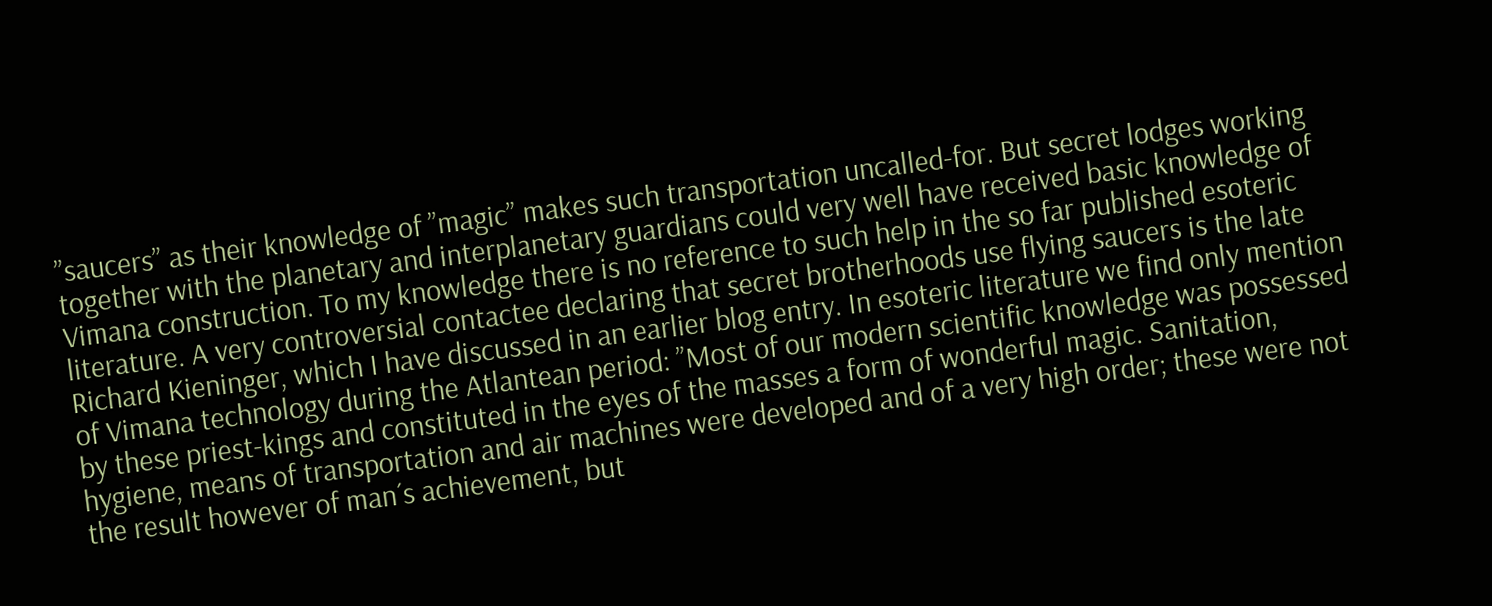”saucers” as their knowledge of ”magic” makes such transportation uncalled-for. But secret lodges working together with the planetary and interplanetary guardians could very well have received basic knowledge of Vimana construction. To my knowledge there is no reference to such help in the so far published esoteric literature. A very controversial contactee declaring that secret brotherhoods use flying saucers is the late Richard Kieninger, which I have discussed in an earlier blog entry. In esoteric literature we find only mention of Vimana technology during the Atlantean period: ”Most of our modern scientific knowledge was possessed by these priest-kings and constituted in the eyes of the masses a form of wonderful magic. Sanitation, hygiene, means of transportation and air machines were developed and of a very high order; these were not the result however of man´s achievement, but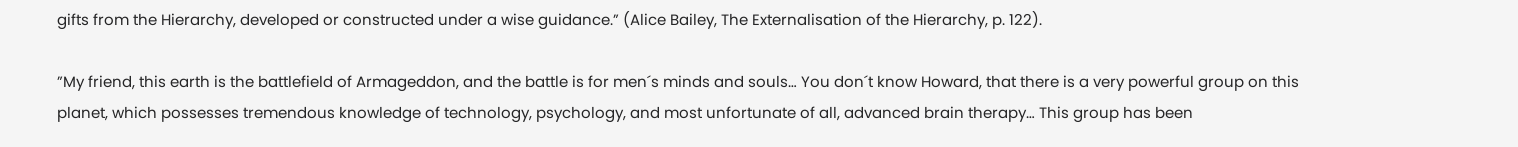gifts from the Hierarchy, developed or constructed under a wise guidance.” (Alice Bailey, The Externalisation of the Hierarchy, p. 122).

”My friend, this earth is the battlefield of Armageddon, and the battle is for men´s minds and souls… You don´t know Howard, that there is a very powerful group on this planet, which possesses tremendous knowledge of technology, psychology, and most unfortunate of all, advanced brain therapy… This group has been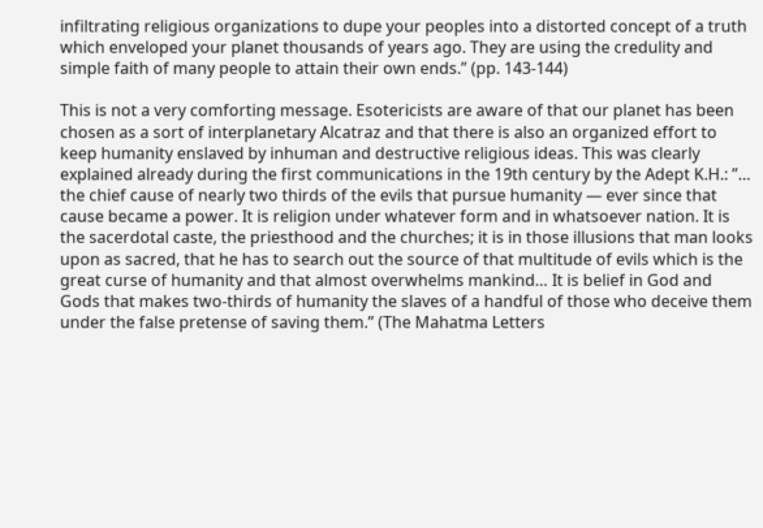infiltrating religious organizations to dupe your peoples into a distorted concept of a truth which enveloped your planet thousands of years ago. They are using the credulity and simple faith of many people to attain their own ends.” (pp. 143-144)

This is not a very comforting message. Esotericists are aware of that our planet has been chosen as a sort of interplanetary Alcatraz and that there is also an organized effort to keep humanity enslaved by inhuman and destructive religious ideas. This was clearly explained already during the first communications in the 19th century by the Adept K.H.: ”… the chief cause of nearly two thirds of the evils that pursue humanity — ever since that cause became a power. It is religion under whatever form and in whatsoever nation. It is the sacerdotal caste, the priesthood and the churches; it is in those illusions that man looks upon as sacred, that he has to search out the source of that multitude of evils which is the great curse of humanity and that almost overwhelms mankind… It is belief in God and Gods that makes two-thirds of humanity the slaves of a handful of those who deceive them under the false pretense of saving them.” (The Mahatma Letters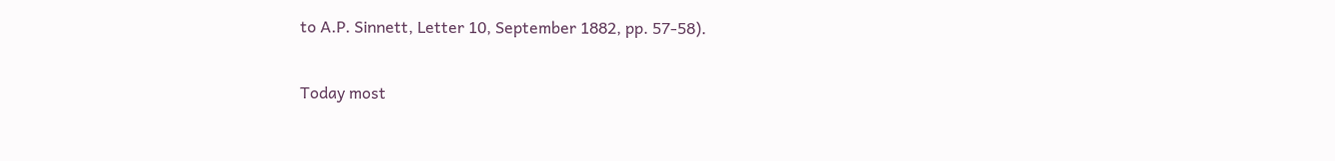to A.P. Sinnett, Letter 10, September 1882, pp. 57-58).

Today most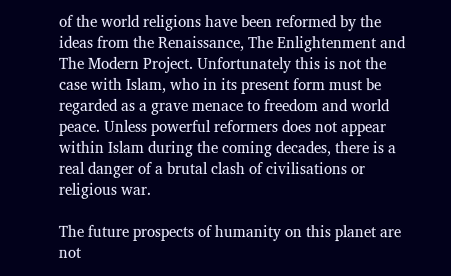of the world religions have been reformed by the ideas from the Renaissance, The Enlightenment and The Modern Project. Unfortunately this is not the case with Islam, who in its present form must be regarded as a grave menace to freedom and world peace. Unless powerful reformers does not appear within Islam during the coming decades, there is a real danger of a brutal clash of civilisations or religious war.

The future prospects of humanity on this planet are not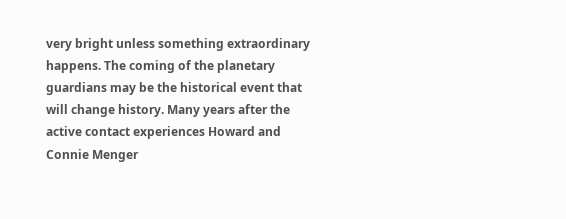very bright unless something extraordinary happens. The coming of the planetary guardians may be the historical event that will change history. Many years after the active contact experiences Howard and Connie Menger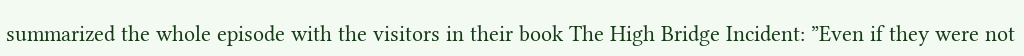summarized the whole episode with the visitors in their book The High Bridge Incident: ”Even if they were not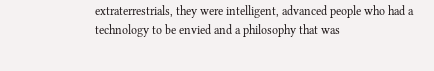extraterrestrials, they were intelligent, advanced people who had a technology to be envied and a philosophy that was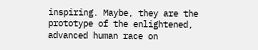inspiring. Maybe, they are the prototype of the enlightened, advanced human race on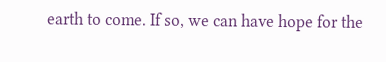earth to come. If so, we can have hope for the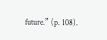future.” (p. 108).